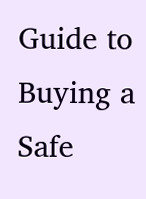Guide to Buying a Safe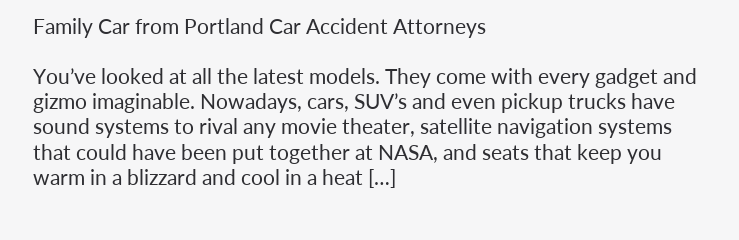Family Car from Portland Car Accident Attorneys

You’ve looked at all the latest models. They come with every gadget and gizmo imaginable. Nowadays, cars, SUV’s and even pickup trucks have sound systems to rival any movie theater, satellite navigation systems that could have been put together at NASA, and seats that keep you warm in a blizzard and cool in a heat […]